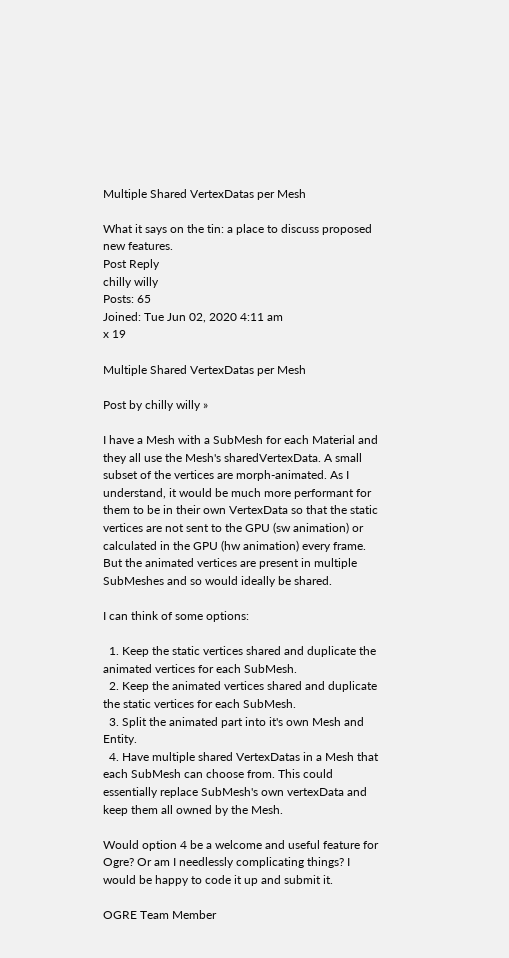Multiple Shared VertexDatas per Mesh

What it says on the tin: a place to discuss proposed new features.
Post Reply
chilly willy
Posts: 65
Joined: Tue Jun 02, 2020 4:11 am
x 19

Multiple Shared VertexDatas per Mesh

Post by chilly willy »

I have a Mesh with a SubMesh for each Material and they all use the Mesh's sharedVertexData. A small subset of the vertices are morph-animated. As I understand, it would be much more performant for them to be in their own VertexData so that the static vertices are not sent to the GPU (sw animation) or calculated in the GPU (hw animation) every frame. But the animated vertices are present in multiple SubMeshes and so would ideally be shared.

I can think of some options:

  1. Keep the static vertices shared and duplicate the animated vertices for each SubMesh.
  2. Keep the animated vertices shared and duplicate the static vertices for each SubMesh.
  3. Split the animated part into it's own Mesh and Entity.
  4. Have multiple shared VertexDatas in a Mesh that each SubMesh can choose from. This could essentially replace SubMesh's own vertexData and keep them all owned by the Mesh.

Would option 4 be a welcome and useful feature for Ogre? Or am I needlessly complicating things? I would be happy to code it up and submit it.

OGRE Team Member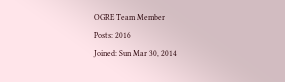OGRE Team Member
Posts: 2016
Joined: Sun Mar 30, 2014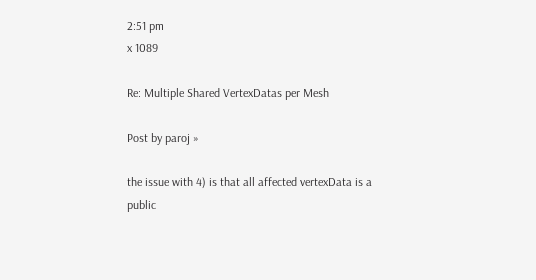2:51 pm
x 1089

Re: Multiple Shared VertexDatas per Mesh

Post by paroj »

the issue with 4) is that all affected vertexData is a public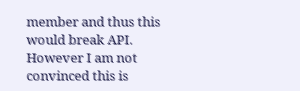member and thus this would break API. However I am not convinced this is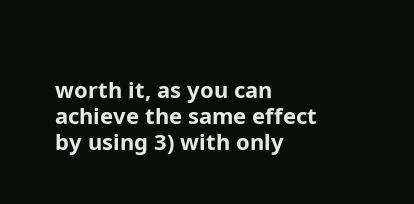worth it, as you can achieve the same effect by using 3) with only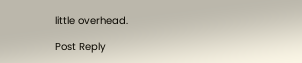little overhead.

Post Reply